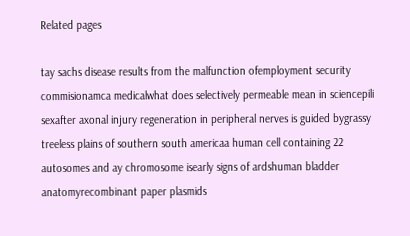Related pages

tay sachs disease results from the malfunction ofemployment security commisionamca medicalwhat does selectively permeable mean in sciencepili sexafter axonal injury regeneration in peripheral nerves is guided bygrassy treeless plains of southern south americaa human cell containing 22 autosomes and ay chromosome isearly signs of ardshuman bladder anatomyrecombinant paper plasmids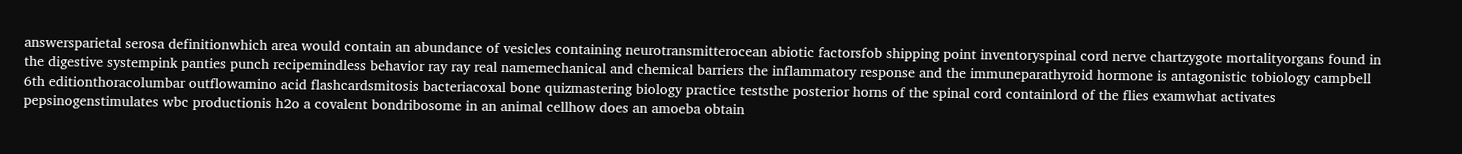answersparietal serosa definitionwhich area would contain an abundance of vesicles containing neurotransmitterocean abiotic factorsfob shipping point inventoryspinal cord nerve chartzygote mortalityorgans found in the digestive systempink panties punch recipemindless behavior ray ray real namemechanical and chemical barriers the inflammatory response and the immuneparathyroid hormone is antagonistic tobiology campbell 6th editionthoracolumbar outflowamino acid flashcardsmitosis bacteriacoxal bone quizmastering biology practice teststhe posterior horns of the spinal cord containlord of the flies examwhat activates pepsinogenstimulates wbc productionis h2o a covalent bondribosome in an animal cellhow does an amoeba obtain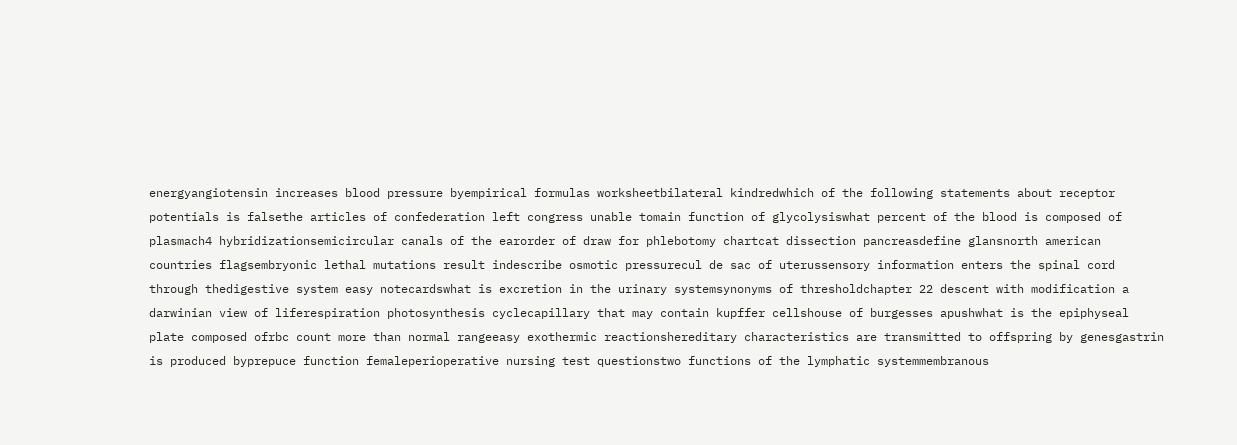energyangiotensin increases blood pressure byempirical formulas worksheetbilateral kindredwhich of the following statements about receptor potentials is falsethe articles of confederation left congress unable tomain function of glycolysiswhat percent of the blood is composed of plasmach4 hybridizationsemicircular canals of the earorder of draw for phlebotomy chartcat dissection pancreasdefine glansnorth american countries flagsembryonic lethal mutations result indescribe osmotic pressurecul de sac of uterussensory information enters the spinal cord through thedigestive system easy notecardswhat is excretion in the urinary systemsynonyms of thresholdchapter 22 descent with modification a darwinian view of liferespiration photosynthesis cyclecapillary that may contain kupffer cellshouse of burgesses apushwhat is the epiphyseal plate composed ofrbc count more than normal rangeeasy exothermic reactionshereditary characteristics are transmitted to offspring by genesgastrin is produced byprepuce function femaleperioperative nursing test questionstwo functions of the lymphatic systemmembranous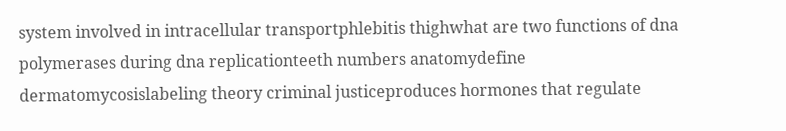system involved in intracellular transportphlebitis thighwhat are two functions of dna polymerases during dna replicationteeth numbers anatomydefine dermatomycosislabeling theory criminal justiceproduces hormones that regulate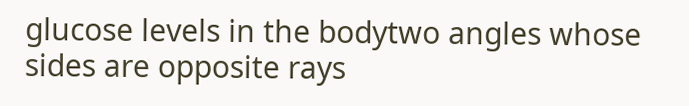glucose levels in the bodytwo angles whose sides are opposite rays